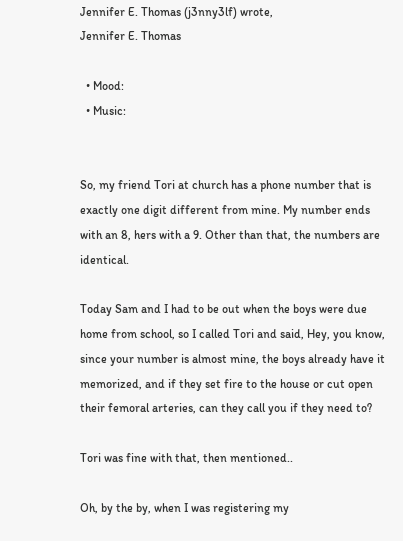Jennifer E. Thomas (j3nny3lf) wrote,
Jennifer E. Thomas

  • Mood:
  • Music:


So, my friend Tori at church has a phone number that is exactly one digit different from mine. My number ends with an 8, hers with a 9. Other than that, the numbers are identical.

Today Sam and I had to be out when the boys were due home from school, so I called Tori and said, Hey, you know, since your number is almost mine, the boys already have it memorized, and if they set fire to the house or cut open their femoral arteries, can they call you if they need to?

Tori was fine with that, then mentioned..

Oh, by the by, when I was registering my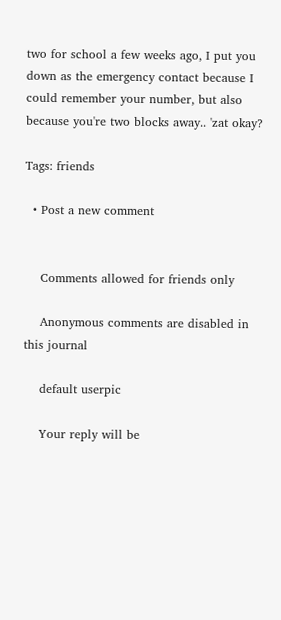two for school a few weeks ago, I put you down as the emergency contact because I could remember your number, but also because you're two blocks away.. 'zat okay?

Tags: friends

  • Post a new comment


    Comments allowed for friends only

    Anonymous comments are disabled in this journal

    default userpic

    Your reply will be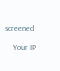screened

    Your IP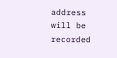address will be recorded